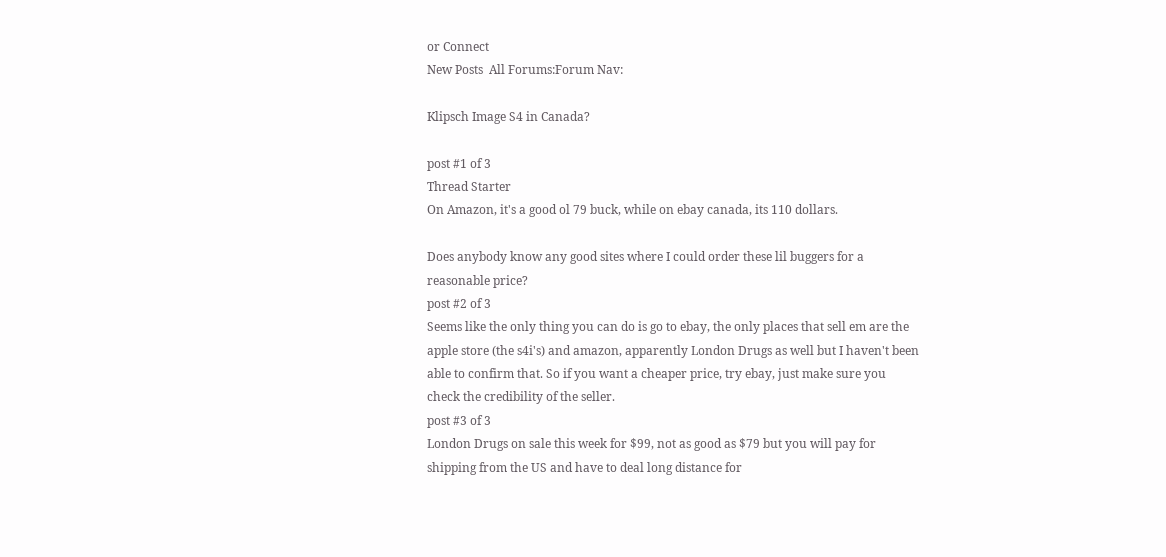or Connect
New Posts  All Forums:Forum Nav:

Klipsch Image S4 in Canada?

post #1 of 3
Thread Starter
On Amazon, it's a good ol 79 buck, while on ebay canada, its 110 dollars.

Does anybody know any good sites where I could order these lil buggers for a reasonable price?
post #2 of 3
Seems like the only thing you can do is go to ebay, the only places that sell em are the apple store (the s4i's) and amazon, apparently London Drugs as well but I haven't been able to confirm that. So if you want a cheaper price, try ebay, just make sure you check the credibility of the seller.
post #3 of 3
London Drugs on sale this week for $99, not as good as $79 but you will pay for shipping from the US and have to deal long distance for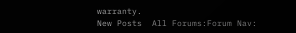warranty.
New Posts  All Forums:Forum Nav: